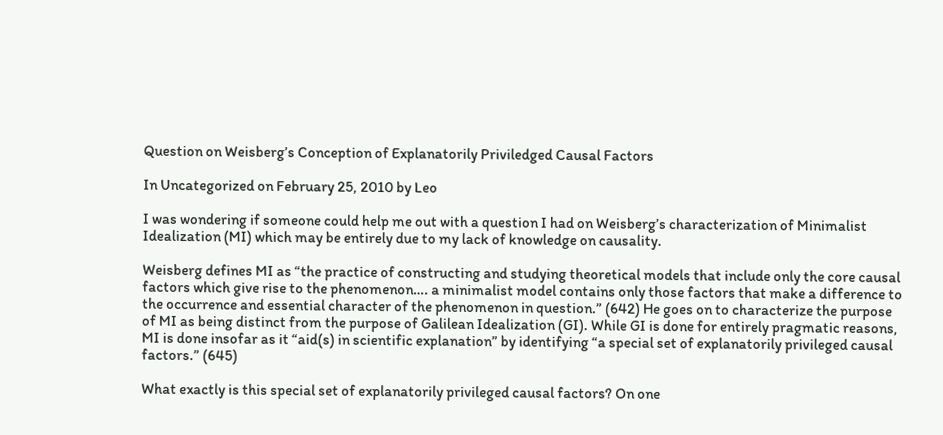Question on Weisberg’s Conception of Explanatorily Priviledged Causal Factors

In Uncategorized on February 25, 2010 by Leo

I was wondering if someone could help me out with a question I had on Weisberg’s characterization of Minimalist Idealization (MI) which may be entirely due to my lack of knowledge on causality.

Weisberg defines MI as “the practice of constructing and studying theoretical models that include only the core causal factors which give rise to the phenomenon…. a minimalist model contains only those factors that make a difference to the occurrence and essential character of the phenomenon in question.” (642) He goes on to characterize the purpose of MI as being distinct from the purpose of Galilean Idealization (GI). While GI is done for entirely pragmatic reasons, MI is done insofar as it “aid(s) in scientific explanation” by identifying “a special set of explanatorily privileged causal factors.” (645)

What exactly is this special set of explanatorily privileged causal factors? On one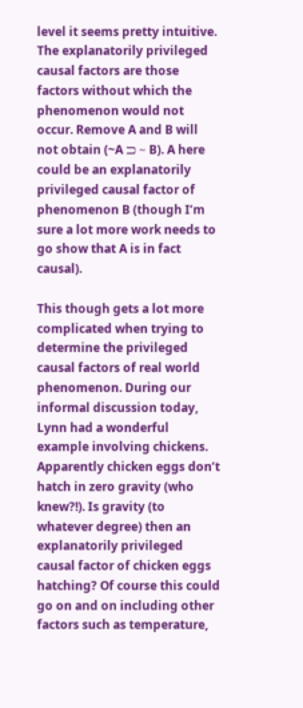level it seems pretty intuitive. The explanatorily privileged causal factors are those factors without which the phenomenon would not occur. Remove A and B will not obtain (~A ﬤ ~ B). A here could be an explanatorily privileged causal factor of phenomenon B (though I’m sure a lot more work needs to go show that A is in fact causal).

This though gets a lot more complicated when trying to determine the privileged causal factors of real world phenomenon. During our informal discussion today, Lynn had a wonderful example involving chickens. Apparently chicken eggs don’t hatch in zero gravity (who knew?!). Is gravity (to whatever degree) then an explanatorily privileged causal factor of chicken eggs hatching? Of course this could go on and on including other factors such as temperature,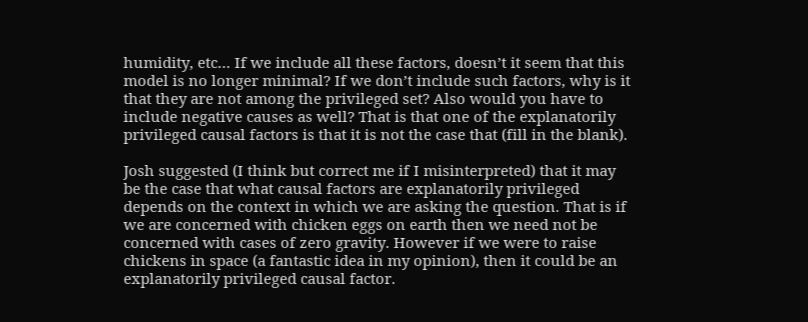humidity, etc… If we include all these factors, doesn’t it seem that this model is no longer minimal? If we don’t include such factors, why is it that they are not among the privileged set? Also would you have to include negative causes as well? That is that one of the explanatorily privileged causal factors is that it is not the case that (fill in the blank).

Josh suggested (I think but correct me if I misinterpreted) that it may be the case that what causal factors are explanatorily privileged depends on the context in which we are asking the question. That is if we are concerned with chicken eggs on earth then we need not be concerned with cases of zero gravity. However if we were to raise chickens in space (a fantastic idea in my opinion), then it could be an explanatorily privileged causal factor.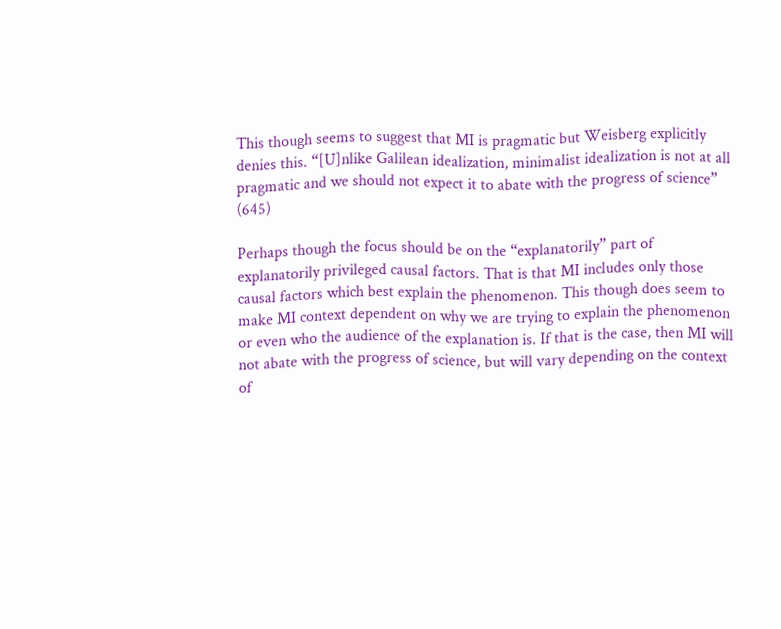This though seems to suggest that MI is pragmatic but Weisberg explicitly denies this. “[U]nlike Galilean idealization, minimalist idealization is not at all pragmatic and we should not expect it to abate with the progress of science” (645)

Perhaps though the focus should be on the “explanatorily” part of explanatorily privileged causal factors. That is that MI includes only those causal factors which best explain the phenomenon. This though does seem to make MI context dependent on why we are trying to explain the phenomenon or even who the audience of the explanation is. If that is the case, then MI will not abate with the progress of science, but will vary depending on the context of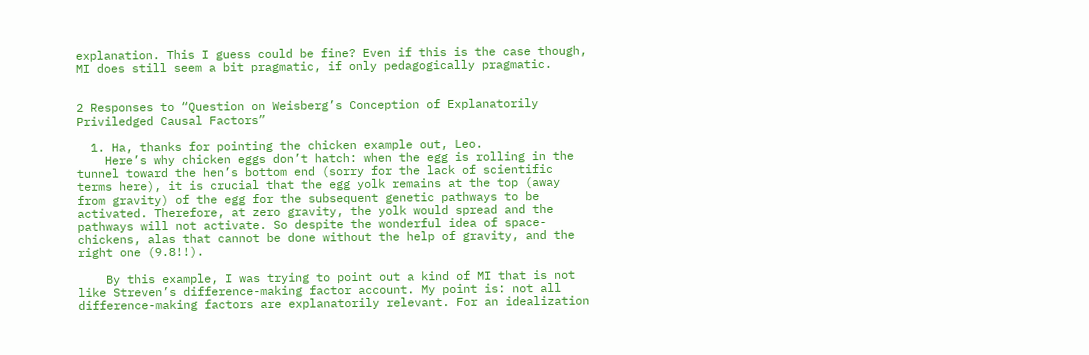explanation. This I guess could be fine? Even if this is the case though, MI does still seem a bit pragmatic, if only pedagogically pragmatic.


2 Responses to “Question on Weisberg’s Conception of Explanatorily Priviledged Causal Factors”

  1. Ha, thanks for pointing the chicken example out, Leo.
    Here’s why chicken eggs don’t hatch: when the egg is rolling in the tunnel toward the hen’s bottom end (sorry for the lack of scientific terms here), it is crucial that the egg yolk remains at the top (away from gravity) of the egg for the subsequent genetic pathways to be activated. Therefore, at zero gravity, the yolk would spread and the pathways will not activate. So despite the wonderful idea of space-chickens, alas that cannot be done without the help of gravity, and the right one (9.8!!).

    By this example, I was trying to point out a kind of MI that is not like Streven’s difference-making factor account. My point is: not all difference-making factors are explanatorily relevant. For an idealization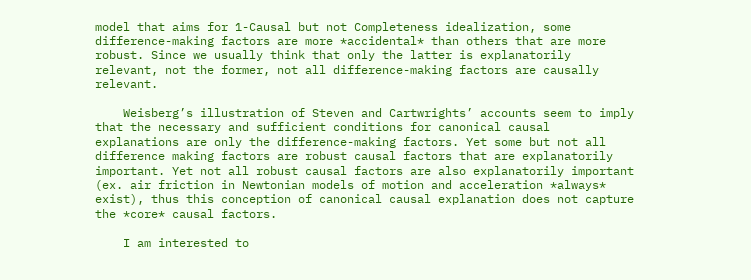model that aims for 1-Causal but not Completeness idealization, some difference-making factors are more *accidental* than others that are more robust. Since we usually think that only the latter is explanatorily relevant, not the former, not all difference-making factors are causally relevant.

    Weisberg’s illustration of Steven and Cartwrights’ accounts seem to imply that the necessary and sufficient conditions for canonical causal explanations are only the difference-making factors. Yet some but not all difference making factors are robust causal factors that are explanatorily important. Yet not all robust causal factors are also explanatorily important (ex. air friction in Newtonian models of motion and acceleration *always* exist), thus this conception of canonical causal explanation does not capture the *core* causal factors.

    I am interested to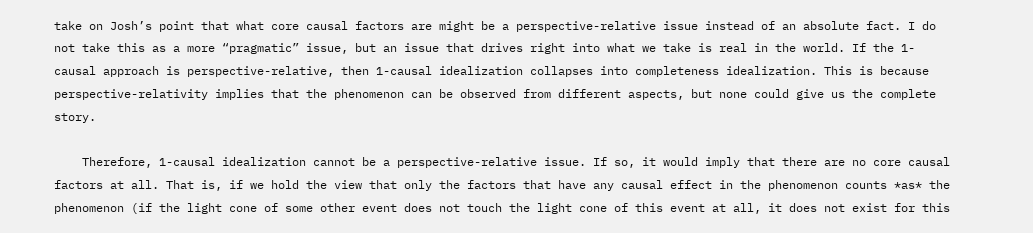take on Josh’s point that what core causal factors are might be a perspective-relative issue instead of an absolute fact. I do not take this as a more “pragmatic” issue, but an issue that drives right into what we take is real in the world. If the 1-causal approach is perspective-relative, then 1-causal idealization collapses into completeness idealization. This is because perspective-relativity implies that the phenomenon can be observed from different aspects, but none could give us the complete story.

    Therefore, 1-causal idealization cannot be a perspective-relative issue. If so, it would imply that there are no core causal factors at all. That is, if we hold the view that only the factors that have any causal effect in the phenomenon counts *as* the phenomenon (if the light cone of some other event does not touch the light cone of this event at all, it does not exist for this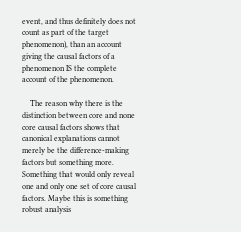event, and thus definitely does not count as part of the target phenomenon), than an account giving the causal factors of a phenomenon IS the complete account of the phenomenon.

    The reason why there is the distinction between core and none core causal factors shows that canonical explanations cannot merely be the difference-making factors but something more. Something that would only reveal one and only one set of core causal factors. Maybe this is something robust analysis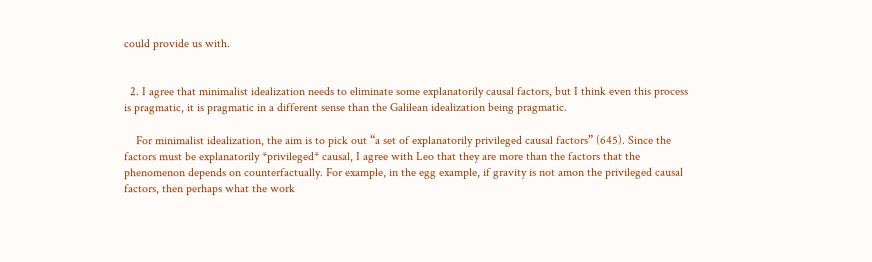could provide us with.


  2. I agree that minimalist idealization needs to eliminate some explanatorily causal factors, but I think even this process is pragmatic, it is pragmatic in a different sense than the Galilean idealization being pragmatic.

    For minimalist idealization, the aim is to pick out “a set of explanatorily privileged causal factors” (645). Since the factors must be explanatorily *privileged* causal, I agree with Leo that they are more than the factors that the phenomenon depends on counterfactually. For example, in the egg example, if gravity is not amon the privileged causal factors, then perhaps what the work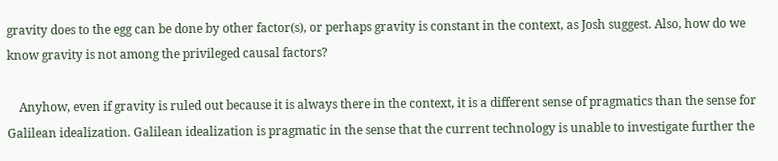gravity does to the egg can be done by other factor(s), or perhaps gravity is constant in the context, as Josh suggest. Also, how do we know gravity is not among the privileged causal factors?

    Anyhow, even if gravity is ruled out because it is always there in the context, it is a different sense of pragmatics than the sense for Galilean idealization. Galilean idealization is pragmatic in the sense that the current technology is unable to investigate further the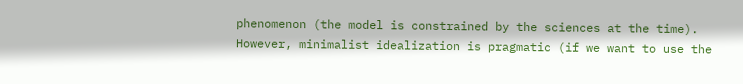phenomenon (the model is constrained by the sciences at the time). However, minimalist idealization is pragmatic (if we want to use the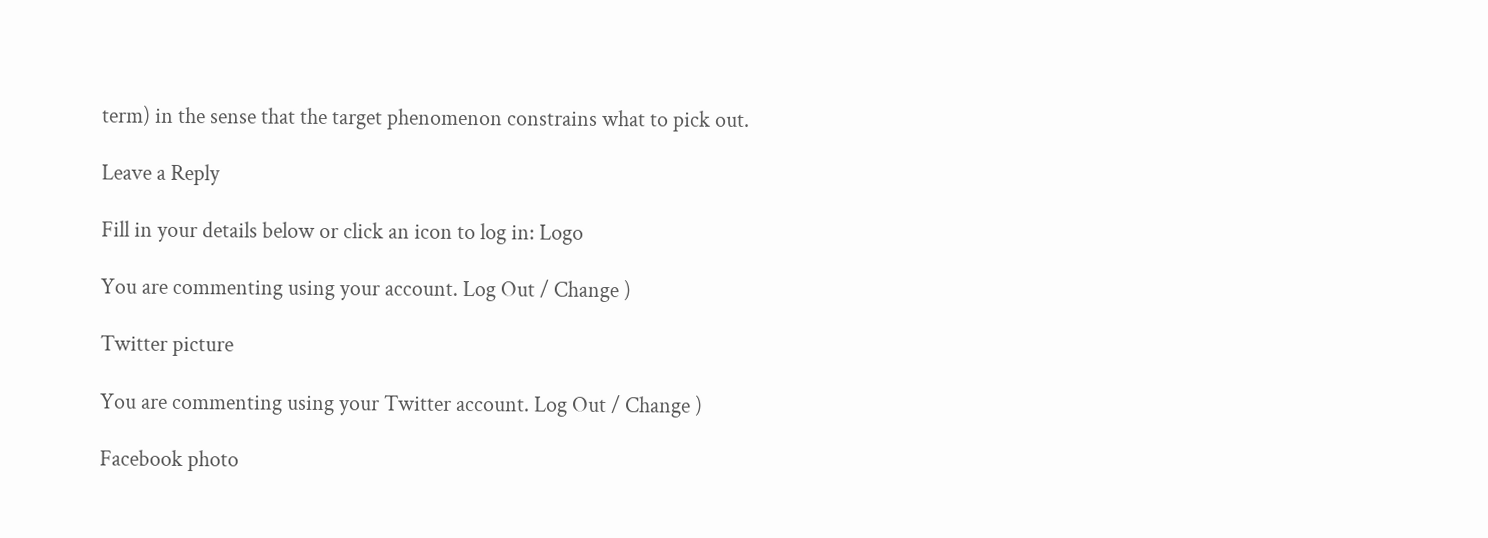term) in the sense that the target phenomenon constrains what to pick out.

Leave a Reply

Fill in your details below or click an icon to log in: Logo

You are commenting using your account. Log Out / Change )

Twitter picture

You are commenting using your Twitter account. Log Out / Change )

Facebook photo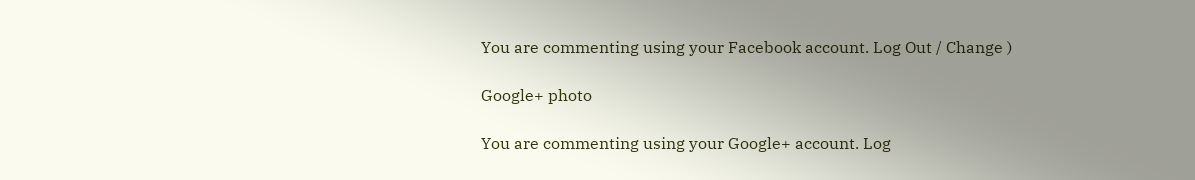You are commenting using your Facebook account. Log Out / Change )

Google+ photo

You are commenting using your Google+ account. Log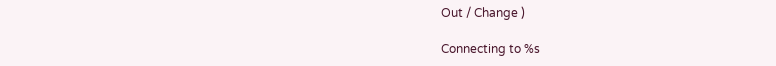Out / Change )

Connecting to %s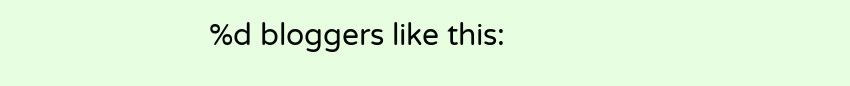%d bloggers like this: